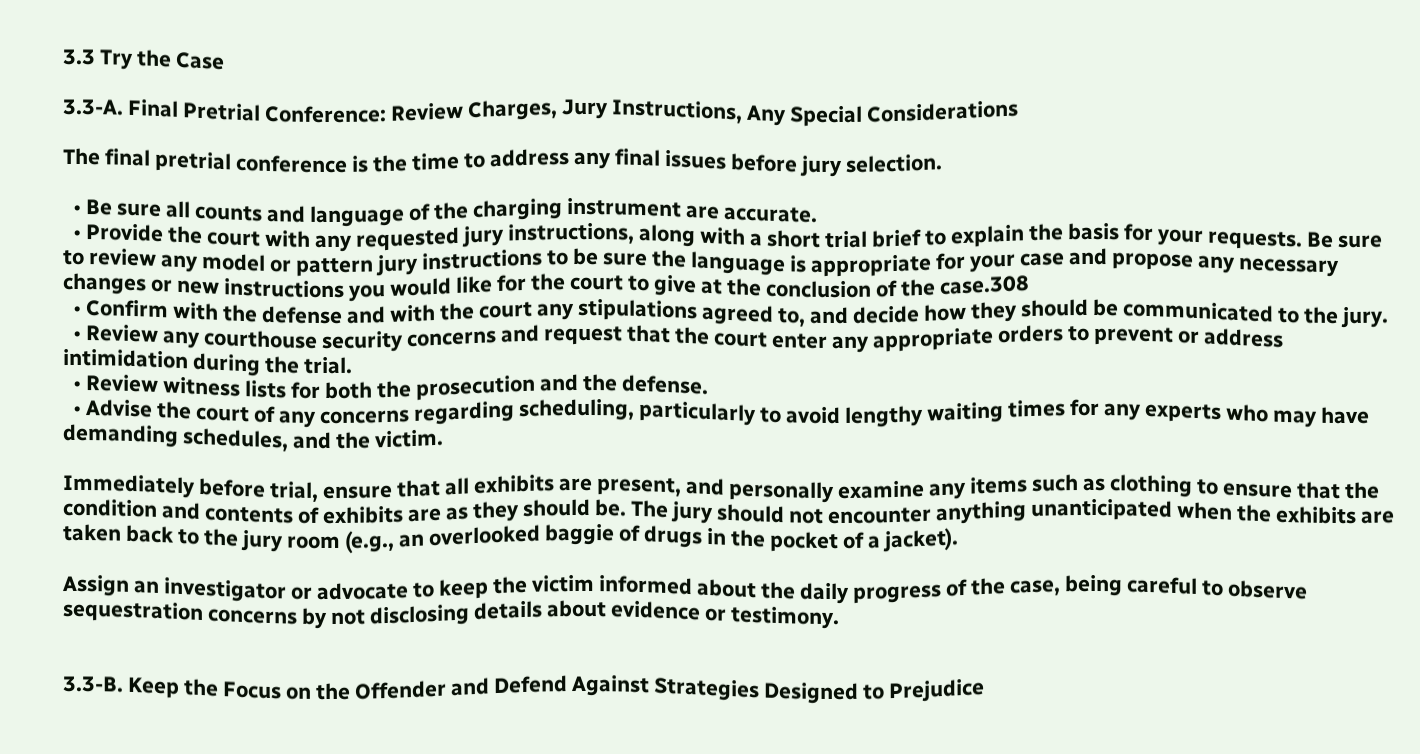3.3 Try the Case

3.3-A. Final Pretrial Conference: Review Charges, Jury Instructions, Any Special Considerations

The final pretrial conference is the time to address any final issues before jury selection.

  • Be sure all counts and language of the charging instrument are accurate.
  • Provide the court with any requested jury instructions, along with a short trial brief to explain the basis for your requests. Be sure to review any model or pattern jury instructions to be sure the language is appropriate for your case and propose any necessary changes or new instructions you would like for the court to give at the conclusion of the case.308
  • Confirm with the defense and with the court any stipulations agreed to, and decide how they should be communicated to the jury.
  • Review any courthouse security concerns and request that the court enter any appropriate orders to prevent or address intimidation during the trial.
  • Review witness lists for both the prosecution and the defense.
  • Advise the court of any concerns regarding scheduling, particularly to avoid lengthy waiting times for any experts who may have demanding schedules, and the victim.

Immediately before trial, ensure that all exhibits are present, and personally examine any items such as clothing to ensure that the condition and contents of exhibits are as they should be. The jury should not encounter anything unanticipated when the exhibits are taken back to the jury room (e.g., an overlooked baggie of drugs in the pocket of a jacket).

Assign an investigator or advocate to keep the victim informed about the daily progress of the case, being careful to observe sequestration concerns by not disclosing details about evidence or testimony.


3.3-B. Keep the Focus on the Offender and Defend Against Strategies Designed to Prejudice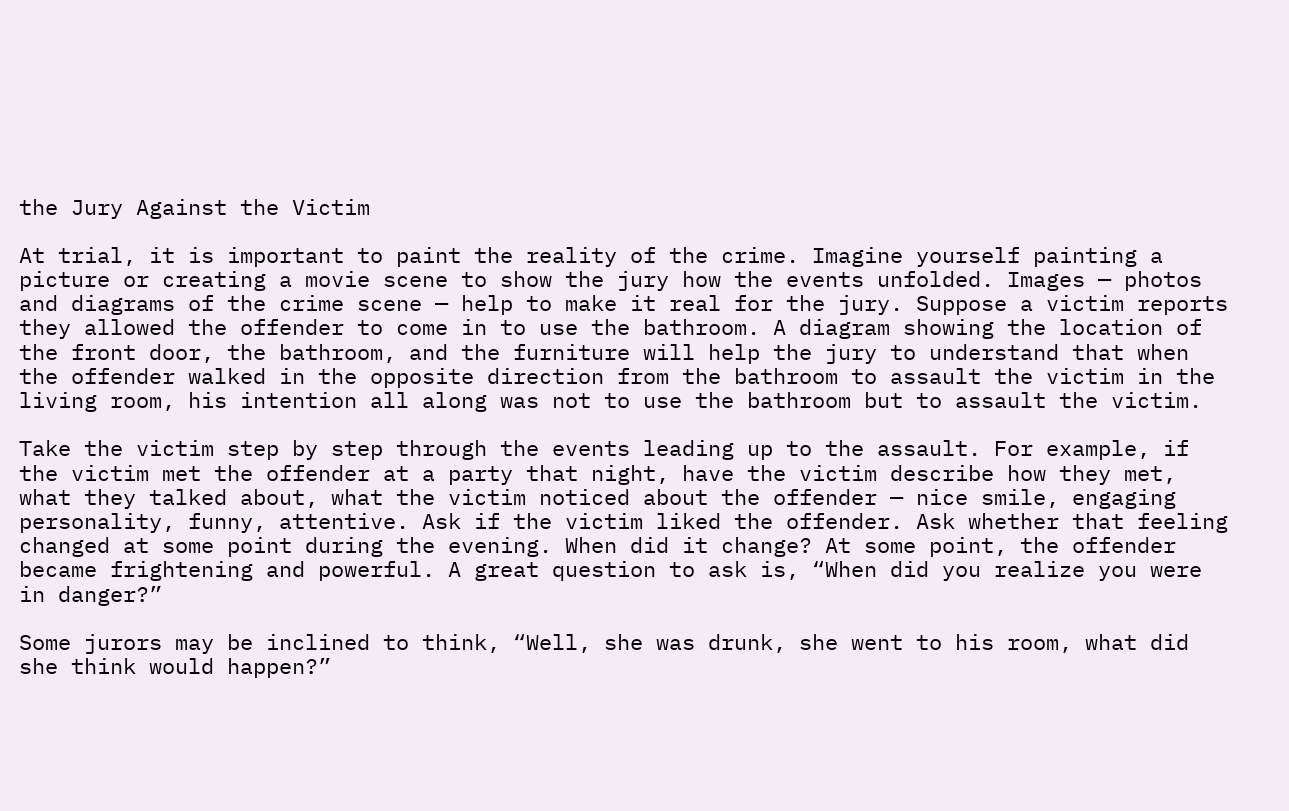the Jury Against the Victim

At trial, it is important to paint the reality of the crime. Imagine yourself painting a picture or creating a movie scene to show the jury how the events unfolded. Images — photos and diagrams of the crime scene — help to make it real for the jury. Suppose a victim reports they allowed the offender to come in to use the bathroom. A diagram showing the location of the front door, the bathroom, and the furniture will help the jury to understand that when the offender walked in the opposite direction from the bathroom to assault the victim in the living room, his intention all along was not to use the bathroom but to assault the victim.

Take the victim step by step through the events leading up to the assault. For example, if the victim met the offender at a party that night, have the victim describe how they met, what they talked about, what the victim noticed about the offender — nice smile, engaging personality, funny, attentive. Ask if the victim liked the offender. Ask whether that feeling changed at some point during the evening. When did it change? At some point, the offender became frightening and powerful. A great question to ask is, “When did you realize you were in danger?”

Some jurors may be inclined to think, “Well, she was drunk, she went to his room, what did she think would happen?”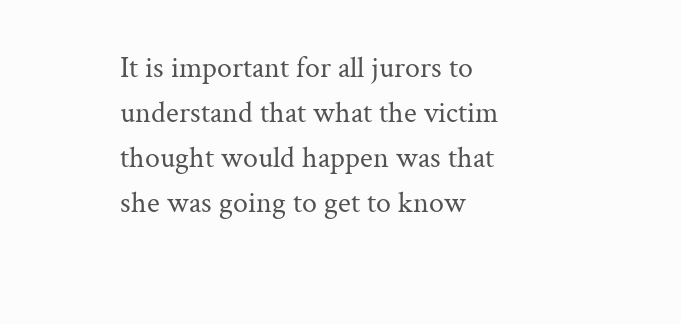It is important for all jurors to understand that what the victim thought would happen was that she was going to get to know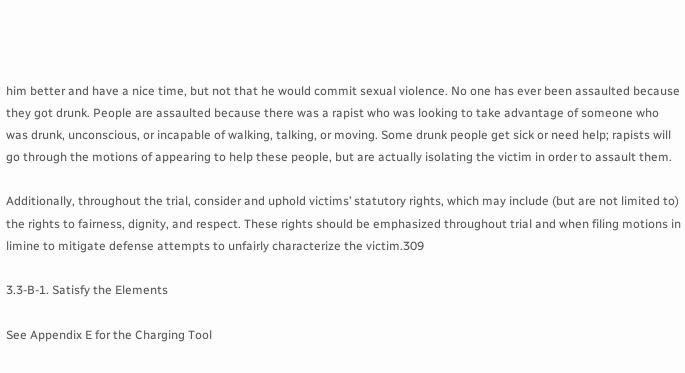him better and have a nice time, but not that he would commit sexual violence. No one has ever been assaulted because they got drunk. People are assaulted because there was a rapist who was looking to take advantage of someone who was drunk, unconscious, or incapable of walking, talking, or moving. Some drunk people get sick or need help; rapists will go through the motions of appearing to help these people, but are actually isolating the victim in order to assault them.

Additionally, throughout the trial, consider and uphold victims’ statutory rights, which may include (but are not limited to) the rights to fairness, dignity, and respect. These rights should be emphasized throughout trial and when filing motions in limine to mitigate defense attempts to unfairly characterize the victim.309

3.3-B-1. Satisfy the Elements

See Appendix E for the Charging Tool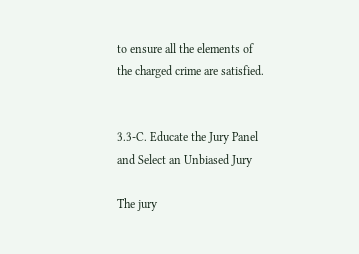to ensure all the elements of the charged crime are satisfied.


3.3-C. Educate the Jury Panel and Select an Unbiased Jury

The jury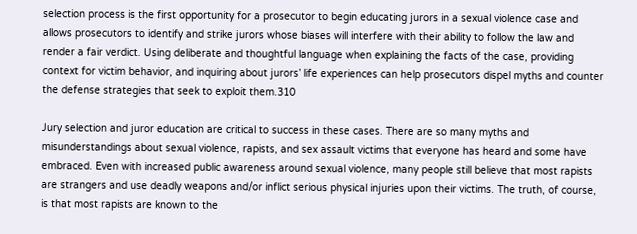selection process is the first opportunity for a prosecutor to begin educating jurors in a sexual violence case and allows prosecutors to identify and strike jurors whose biases will interfere with their ability to follow the law and render a fair verdict. Using deliberate and thoughtful language when explaining the facts of the case, providing context for victim behavior, and inquiring about jurors’ life experiences can help prosecutors dispel myths and counter the defense strategies that seek to exploit them.310

Jury selection and juror education are critical to success in these cases. There are so many myths and misunderstandings about sexual violence, rapists, and sex assault victims that everyone has heard and some have embraced. Even with increased public awareness around sexual violence, many people still believe that most rapists are strangers and use deadly weapons and/or inflict serious physical injuries upon their victims. The truth, of course, is that most rapists are known to the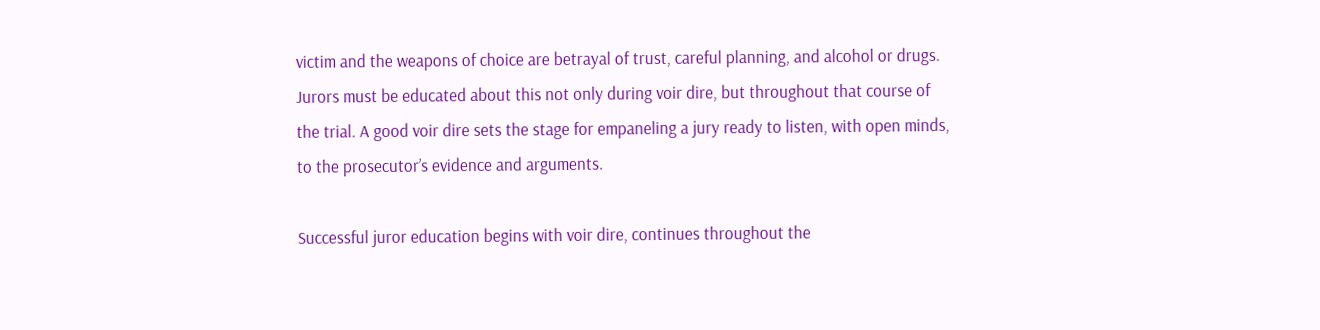victim and the weapons of choice are betrayal of trust, careful planning, and alcohol or drugs. Jurors must be educated about this not only during voir dire, but throughout that course of the trial. A good voir dire sets the stage for empaneling a jury ready to listen, with open minds, to the prosecutor’s evidence and arguments.

Successful juror education begins with voir dire, continues throughout the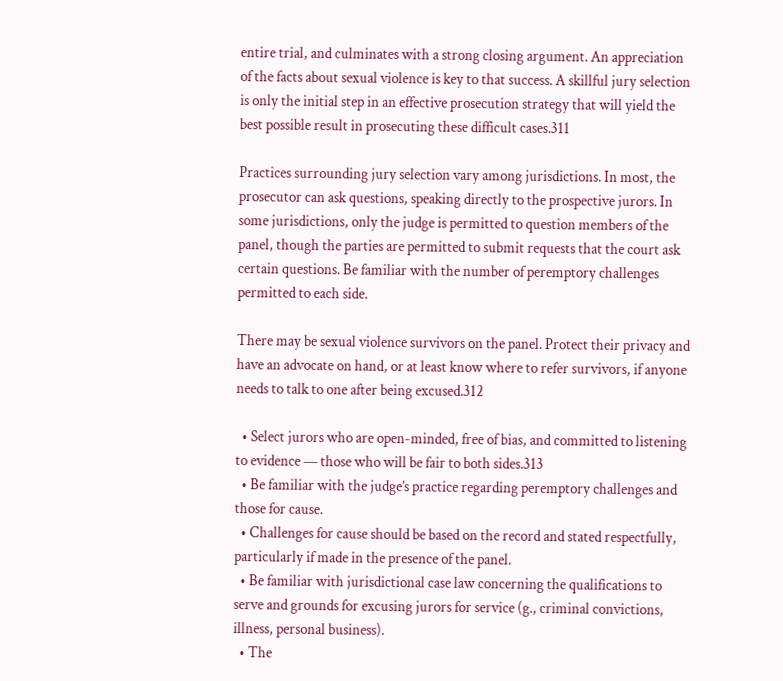entire trial, and culminates with a strong closing argument. An appreciation of the facts about sexual violence is key to that success. A skillful jury selection is only the initial step in an effective prosecution strategy that will yield the best possible result in prosecuting these difficult cases.311

Practices surrounding jury selection vary among jurisdictions. In most, the prosecutor can ask questions, speaking directly to the prospective jurors. In some jurisdictions, only the judge is permitted to question members of the panel, though the parties are permitted to submit requests that the court ask certain questions. Be familiar with the number of peremptory challenges permitted to each side.

There may be sexual violence survivors on the panel. Protect their privacy and have an advocate on hand, or at least know where to refer survivors, if anyone needs to talk to one after being excused.312

  • Select jurors who are open-minded, free of bias, and committed to listening to evidence — those who will be fair to both sides.313
  • Be familiar with the judge’s practice regarding peremptory challenges and those for cause.
  • Challenges for cause should be based on the record and stated respectfully, particularly if made in the presence of the panel.
  • Be familiar with jurisdictional case law concerning the qualifications to serve and grounds for excusing jurors for service (g., criminal convictions, illness, personal business).
  • The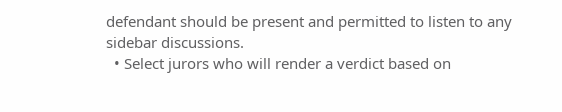defendant should be present and permitted to listen to any sidebar discussions.
  • Select jurors who will render a verdict based on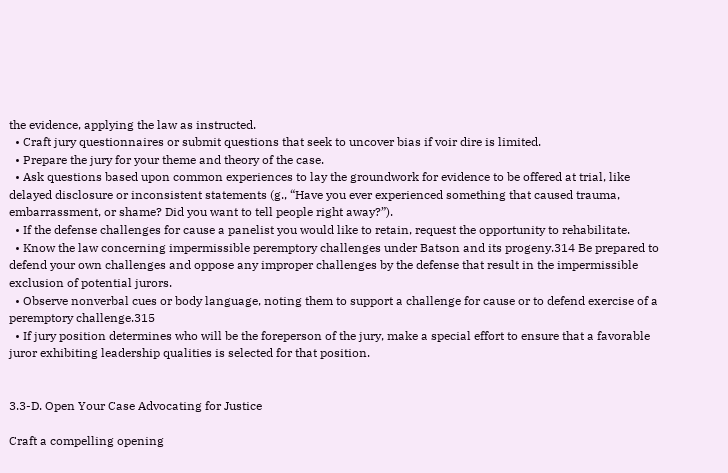the evidence, applying the law as instructed.
  • Craft jury questionnaires or submit questions that seek to uncover bias if voir dire is limited.
  • Prepare the jury for your theme and theory of the case.
  • Ask questions based upon common experiences to lay the groundwork for evidence to be offered at trial, like delayed disclosure or inconsistent statements (g., “Have you ever experienced something that caused trauma, embarrassment, or shame? Did you want to tell people right away?”).
  • If the defense challenges for cause a panelist you would like to retain, request the opportunity to rehabilitate.
  • Know the law concerning impermissible peremptory challenges under Batson and its progeny.314 Be prepared to defend your own challenges and oppose any improper challenges by the defense that result in the impermissible exclusion of potential jurors.
  • Observe nonverbal cues or body language, noting them to support a challenge for cause or to defend exercise of a peremptory challenge.315
  • If jury position determines who will be the foreperson of the jury, make a special effort to ensure that a favorable juror exhibiting leadership qualities is selected for that position.


3.3-D. Open Your Case Advocating for Justice

Craft a compelling opening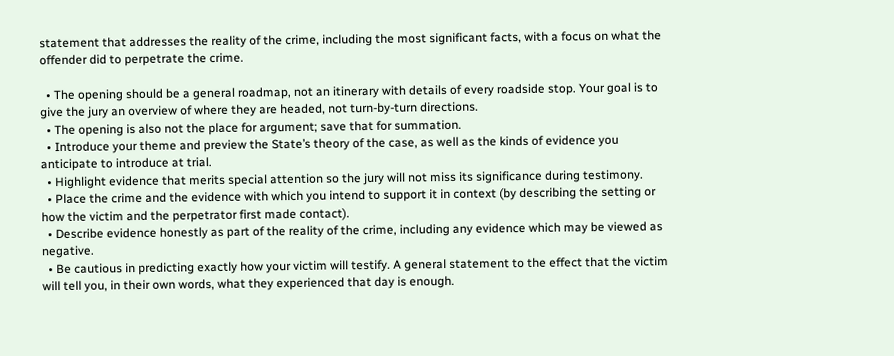statement that addresses the reality of the crime, including the most significant facts, with a focus on what the offender did to perpetrate the crime.

  • The opening should be a general roadmap, not an itinerary with details of every roadside stop. Your goal is to give the jury an overview of where they are headed, not turn-by-turn directions.
  • The opening is also not the place for argument; save that for summation.
  • Introduce your theme and preview the State’s theory of the case, as well as the kinds of evidence you anticipate to introduce at trial.
  • Highlight evidence that merits special attention so the jury will not miss its significance during testimony.
  • Place the crime and the evidence with which you intend to support it in context (by describing the setting or how the victim and the perpetrator first made contact).
  • Describe evidence honestly as part of the reality of the crime, including any evidence which may be viewed as negative.
  • Be cautious in predicting exactly how your victim will testify. A general statement to the effect that the victim will tell you, in their own words, what they experienced that day is enough.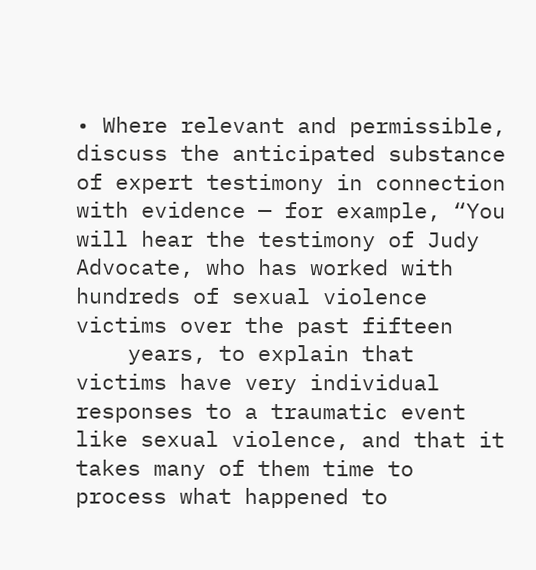• Where relevant and permissible, discuss the anticipated substance of expert testimony in connection with evidence — for example, “You will hear the testimony of Judy Advocate, who has worked with hundreds of sexual violence victims over the past fifteen
    years, to explain that victims have very individual responses to a traumatic event like sexual violence, and that it takes many of them time to process what happened to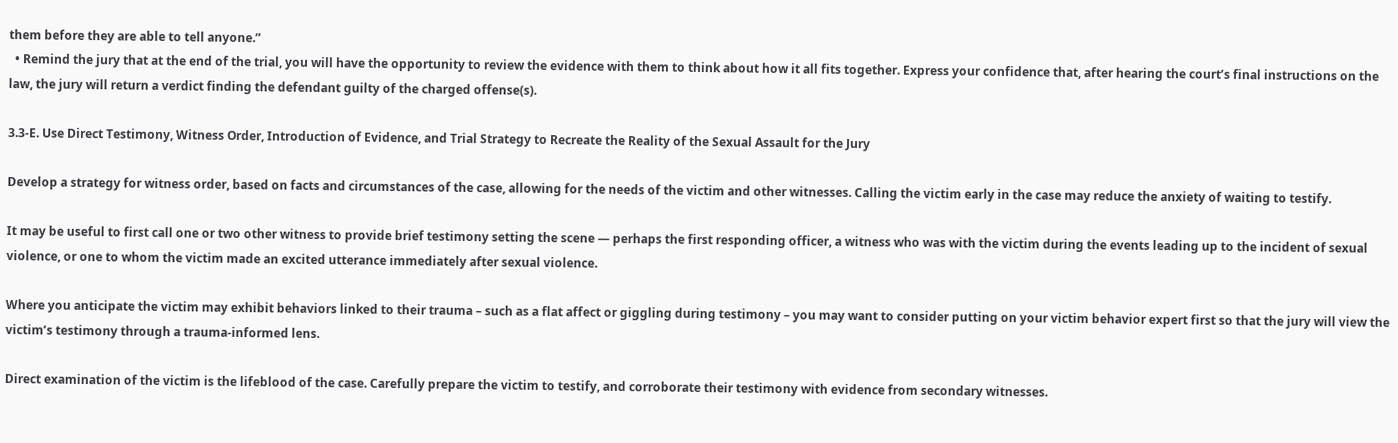them before they are able to tell anyone.”
  • Remind the jury that at the end of the trial, you will have the opportunity to review the evidence with them to think about how it all fits together. Express your confidence that, after hearing the court’s final instructions on the law, the jury will return a verdict finding the defendant guilty of the charged offense(s).

3.3-E. Use Direct Testimony, Witness Order, Introduction of Evidence, and Trial Strategy to Recreate the Reality of the Sexual Assault for the Jury

Develop a strategy for witness order, based on facts and circumstances of the case, allowing for the needs of the victim and other witnesses. Calling the victim early in the case may reduce the anxiety of waiting to testify.

It may be useful to first call one or two other witness to provide brief testimony setting the scene — perhaps the first responding officer, a witness who was with the victim during the events leading up to the incident of sexual violence, or one to whom the victim made an excited utterance immediately after sexual violence.

Where you anticipate the victim may exhibit behaviors linked to their trauma – such as a flat affect or giggling during testimony – you may want to consider putting on your victim behavior expert first so that the jury will view the victim’s testimony through a trauma-informed lens.

Direct examination of the victim is the lifeblood of the case. Carefully prepare the victim to testify, and corroborate their testimony with evidence from secondary witnesses.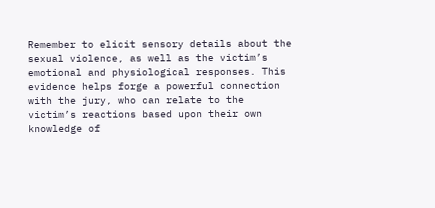Remember to elicit sensory details about the sexual violence, as well as the victim’s emotional and physiological responses. This evidence helps forge a powerful connection with the jury, who can relate to the victim’s reactions based upon their own knowledge of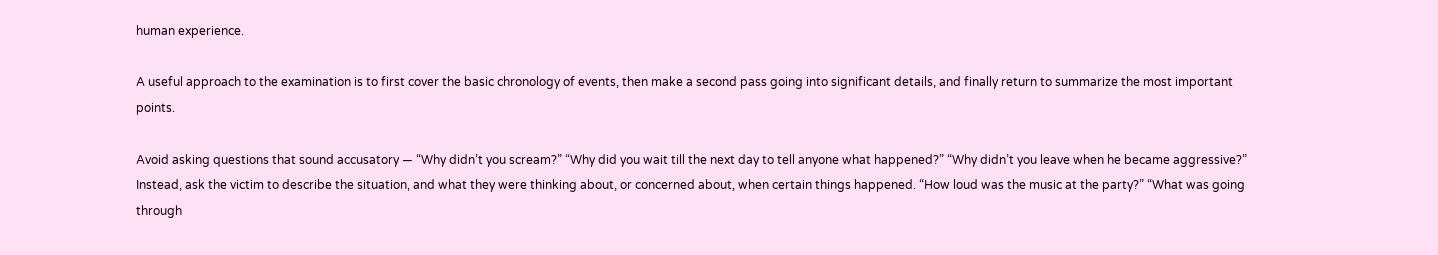human experience.

A useful approach to the examination is to first cover the basic chronology of events, then make a second pass going into significant details, and finally return to summarize the most important points.

Avoid asking questions that sound accusatory — “Why didn’t you scream?” “Why did you wait till the next day to tell anyone what happened?” “Why didn’t you leave when he became aggressive?” Instead, ask the victim to describe the situation, and what they were thinking about, or concerned about, when certain things happened. “How loud was the music at the party?” “What was going through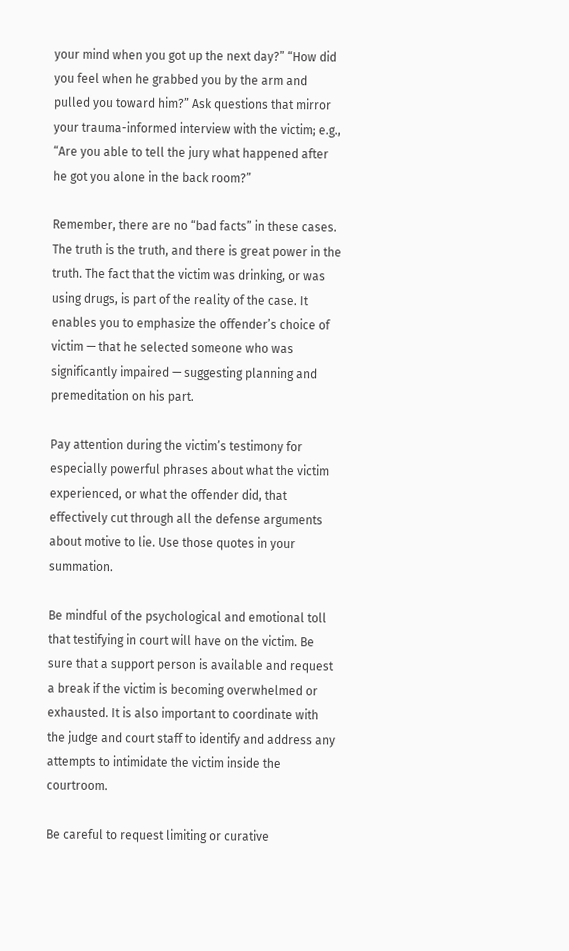your mind when you got up the next day?” “How did you feel when he grabbed you by the arm and pulled you toward him?” Ask questions that mirror your trauma-informed interview with the victim; e.g., “Are you able to tell the jury what happened after he got you alone in the back room?”

Remember, there are no “bad facts” in these cases. The truth is the truth, and there is great power in the truth. The fact that the victim was drinking, or was using drugs, is part of the reality of the case. It enables you to emphasize the offender’s choice of victim — that he selected someone who was significantly impaired — suggesting planning and premeditation on his part.

Pay attention during the victim’s testimony for especially powerful phrases about what the victim experienced, or what the offender did, that effectively cut through all the defense arguments about motive to lie. Use those quotes in your summation.

Be mindful of the psychological and emotional toll that testifying in court will have on the victim. Be sure that a support person is available and request a break if the victim is becoming overwhelmed or exhausted. It is also important to coordinate with the judge and court staff to identify and address any attempts to intimidate the victim inside the courtroom.

Be careful to request limiting or curative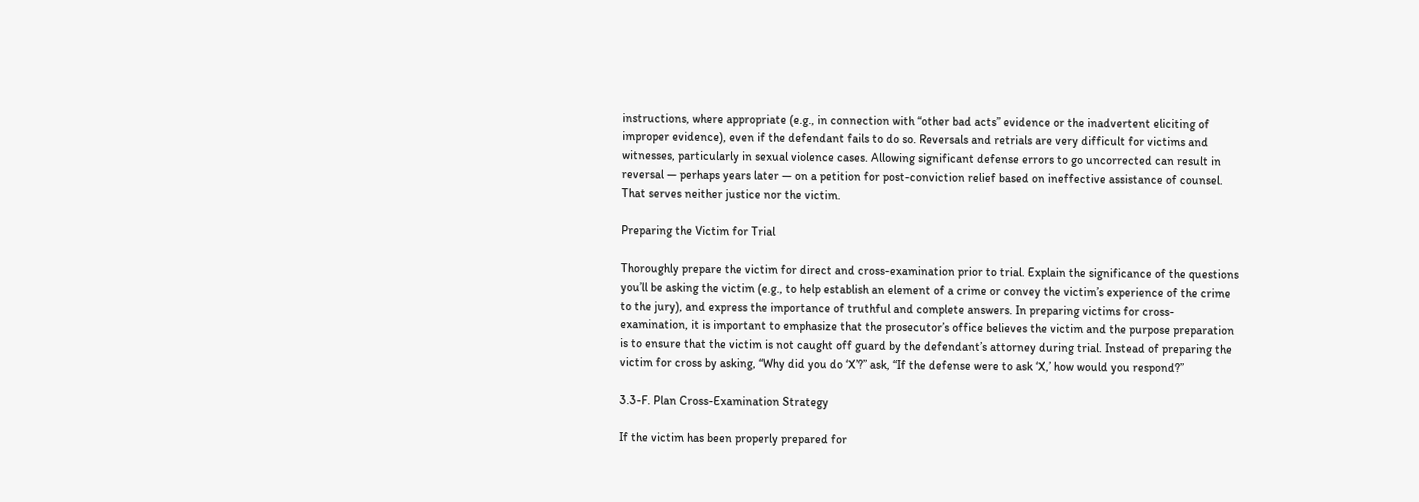instructions, where appropriate (e.g., in connection with “other bad acts” evidence or the inadvertent eliciting of improper evidence), even if the defendant fails to do so. Reversals and retrials are very difficult for victims and witnesses, particularly in sexual violence cases. Allowing significant defense errors to go uncorrected can result in reversal — perhaps years later — on a petition for post-conviction relief based on ineffective assistance of counsel. That serves neither justice nor the victim.

Preparing the Victim for Trial

Thoroughly prepare the victim for direct and cross-examination prior to trial. Explain the significance of the questions you’ll be asking the victim (e.g., to help establish an element of a crime or convey the victim’s experience of the crime to the jury), and express the importance of truthful and complete answers. In preparing victims for cross-examination, it is important to emphasize that the prosecutor’s office believes the victim and the purpose preparation is to ensure that the victim is not caught off guard by the defendant’s attorney during trial. Instead of preparing the victim for cross by asking, “Why did you do ‘X’?” ask, “If the defense were to ask ‘X,’ how would you respond?”

3.3-F. Plan Cross-Examination Strategy

If the victim has been properly prepared for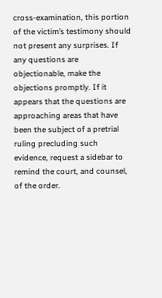cross-examination, this portion of the victim’s testimony should not present any surprises. If any questions are objectionable, make the objections promptly. If it appears that the questions are approaching areas that have been the subject of a pretrial ruling precluding such evidence, request a sidebar to remind the court, and counsel, of the order.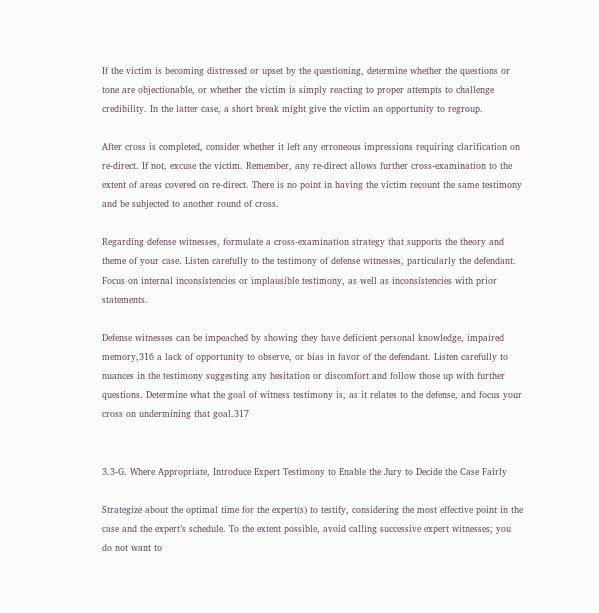If the victim is becoming distressed or upset by the questioning, determine whether the questions or tone are objectionable, or whether the victim is simply reacting to proper attempts to challenge credibility. In the latter case, a short break might give the victim an opportunity to regroup.

After cross is completed, consider whether it left any erroneous impressions requiring clarification on re-direct. If not, excuse the victim. Remember, any re-direct allows further cross-examination to the extent of areas covered on re-direct. There is no point in having the victim recount the same testimony and be subjected to another round of cross.

Regarding defense witnesses, formulate a cross-examination strategy that supports the theory and theme of your case. Listen carefully to the testimony of defense witnesses, particularly the defendant. Focus on internal inconsistencies or implausible testimony, as well as inconsistencies with prior statements.

Defense witnesses can be impeached by showing they have deficient personal knowledge, impaired memory,316 a lack of opportunity to observe, or bias in favor of the defendant. Listen carefully to nuances in the testimony suggesting any hesitation or discomfort and follow those up with further questions. Determine what the goal of witness testimony is, as it relates to the defense, and focus your cross on undermining that goal.317


3.3-G. Where Appropriate, Introduce Expert Testimony to Enable the Jury to Decide the Case Fairly

Strategize about the optimal time for the expert(s) to testify, considering the most effective point in the case and the expert’s schedule. To the extent possible, avoid calling successive expert witnesses; you do not want to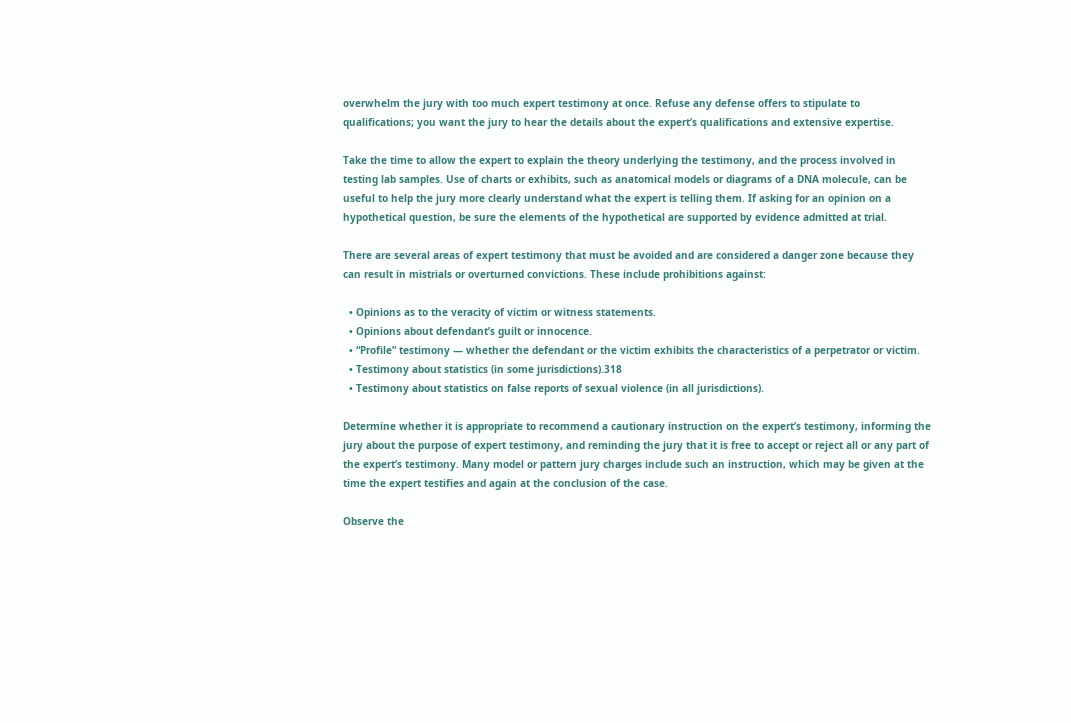overwhelm the jury with too much expert testimony at once. Refuse any defense offers to stipulate to qualifications; you want the jury to hear the details about the expert’s qualifications and extensive expertise.

Take the time to allow the expert to explain the theory underlying the testimony, and the process involved in testing lab samples. Use of charts or exhibits, such as anatomical models or diagrams of a DNA molecule, can be useful to help the jury more clearly understand what the expert is telling them. If asking for an opinion on a hypothetical question, be sure the elements of the hypothetical are supported by evidence admitted at trial.

There are several areas of expert testimony that must be avoided and are considered a danger zone because they can result in mistrials or overturned convictions. These include prohibitions against:

  • Opinions as to the veracity of victim or witness statements.
  • Opinions about defendant’s guilt or innocence.
  • “Profile” testimony — whether the defendant or the victim exhibits the characteristics of a perpetrator or victim.
  • Testimony about statistics (in some jurisdictions).318
  • Testimony about statistics on false reports of sexual violence (in all jurisdictions).

Determine whether it is appropriate to recommend a cautionary instruction on the expert’s testimony, informing the jury about the purpose of expert testimony, and reminding the jury that it is free to accept or reject all or any part of the expert’s testimony. Many model or pattern jury charges include such an instruction, which may be given at the time the expert testifies and again at the conclusion of the case.

Observe the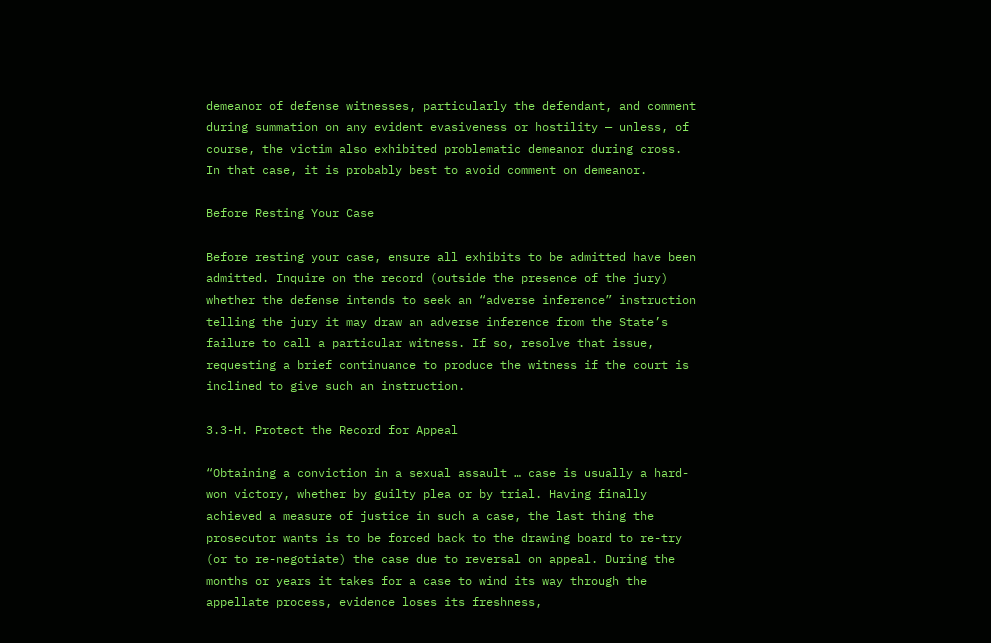demeanor of defense witnesses, particularly the defendant, and comment during summation on any evident evasiveness or hostility — unless, of course, the victim also exhibited problematic demeanor during cross. In that case, it is probably best to avoid comment on demeanor.

Before Resting Your Case

Before resting your case, ensure all exhibits to be admitted have been admitted. Inquire on the record (outside the presence of the jury) whether the defense intends to seek an “adverse inference” instruction telling the jury it may draw an adverse inference from the State’s failure to call a particular witness. If so, resolve that issue, requesting a brief continuance to produce the witness if the court is inclined to give such an instruction.

3.3-H. Protect the Record for Appeal

“Obtaining a conviction in a sexual assault … case is usually a hard-won victory, whether by guilty plea or by trial. Having finally achieved a measure of justice in such a case, the last thing the prosecutor wants is to be forced back to the drawing board to re-try (or to re-negotiate) the case due to reversal on appeal. During the months or years it takes for a case to wind its way through the appellate process, evidence loses its freshness,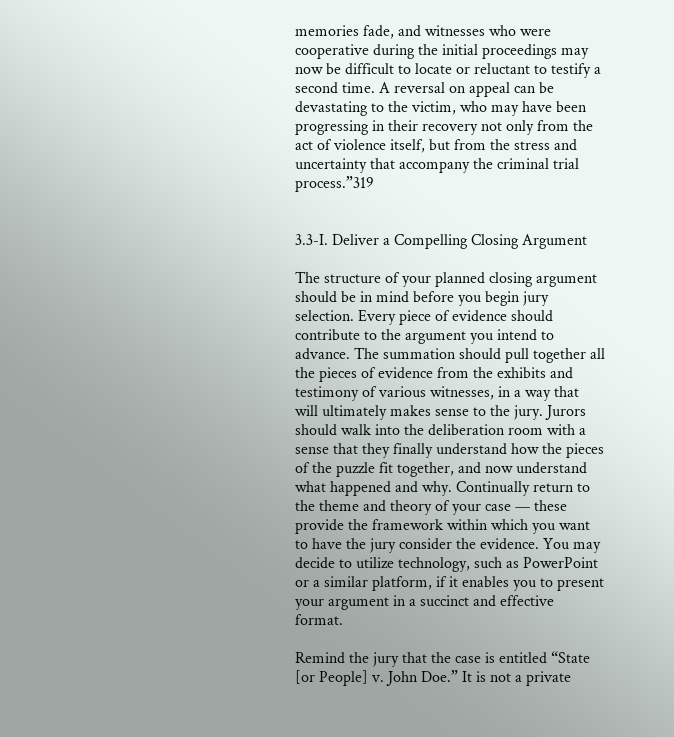memories fade, and witnesses who were cooperative during the initial proceedings may now be difficult to locate or reluctant to testify a second time. A reversal on appeal can be devastating to the victim, who may have been progressing in their recovery not only from the act of violence itself, but from the stress and uncertainty that accompany the criminal trial process.”319


3.3-I. Deliver a Compelling Closing Argument

The structure of your planned closing argument should be in mind before you begin jury selection. Every piece of evidence should contribute to the argument you intend to advance. The summation should pull together all the pieces of evidence from the exhibits and testimony of various witnesses, in a way that will ultimately makes sense to the jury. Jurors should walk into the deliberation room with a sense that they finally understand how the pieces of the puzzle fit together, and now understand what happened and why. Continually return to the theme and theory of your case — these provide the framework within which you want to have the jury consider the evidence. You may decide to utilize technology, such as PowerPoint or a similar platform, if it enables you to present your argument in a succinct and effective format.

Remind the jury that the case is entitled “State [or People] v. John Doe.” It is not a private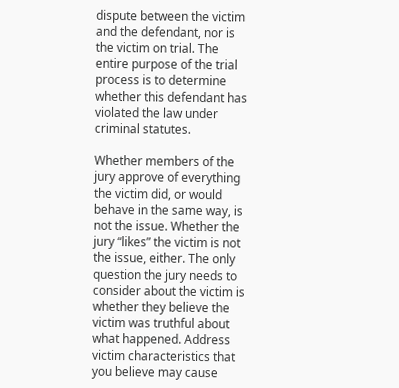dispute between the victim and the defendant, nor is the victim on trial. The entire purpose of the trial process is to determine whether this defendant has violated the law under criminal statutes.

Whether members of the jury approve of everything the victim did, or would behave in the same way, is not the issue. Whether the jury “likes” the victim is not the issue, either. The only question the jury needs to consider about the victim is whether they believe the victim was truthful about what happened. Address victim characteristics that you believe may cause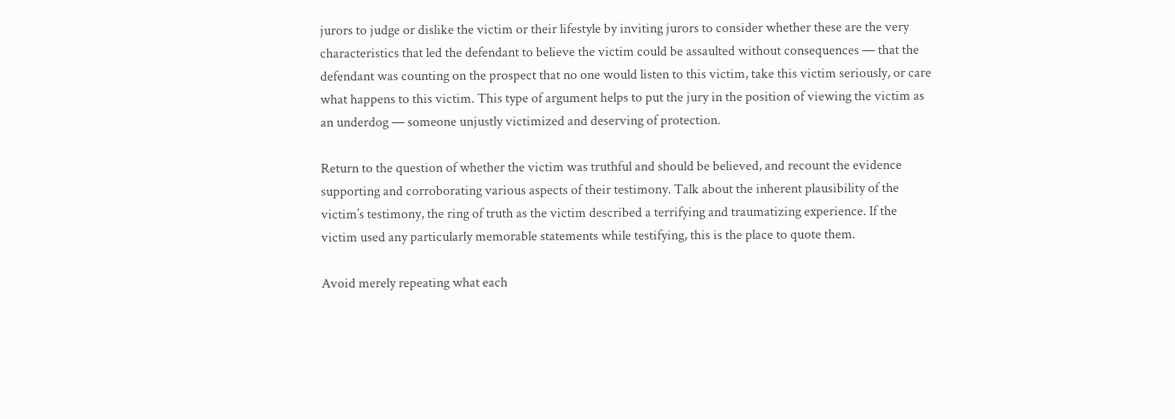jurors to judge or dislike the victim or their lifestyle by inviting jurors to consider whether these are the very characteristics that led the defendant to believe the victim could be assaulted without consequences — that the defendant was counting on the prospect that no one would listen to this victim, take this victim seriously, or care what happens to this victim. This type of argument helps to put the jury in the position of viewing the victim as an underdog — someone unjustly victimized and deserving of protection.

Return to the question of whether the victim was truthful and should be believed, and recount the evidence supporting and corroborating various aspects of their testimony. Talk about the inherent plausibility of the victim’s testimony, the ring of truth as the victim described a terrifying and traumatizing experience. If the victim used any particularly memorable statements while testifying, this is the place to quote them.

Avoid merely repeating what each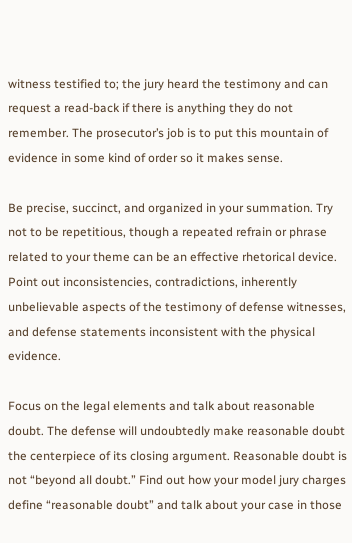witness testified to; the jury heard the testimony and can request a read-back if there is anything they do not remember. The prosecutor’s job is to put this mountain of evidence in some kind of order so it makes sense.

Be precise, succinct, and organized in your summation. Try not to be repetitious, though a repeated refrain or phrase related to your theme can be an effective rhetorical device. Point out inconsistencies, contradictions, inherently unbelievable aspects of the testimony of defense witnesses, and defense statements inconsistent with the physical evidence.

Focus on the legal elements and talk about reasonable doubt. The defense will undoubtedly make reasonable doubt the centerpiece of its closing argument. Reasonable doubt is not “beyond all doubt.” Find out how your model jury charges define “reasonable doubt” and talk about your case in those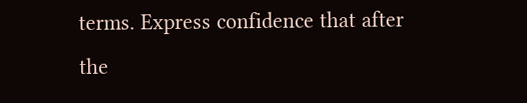terms. Express confidence that after the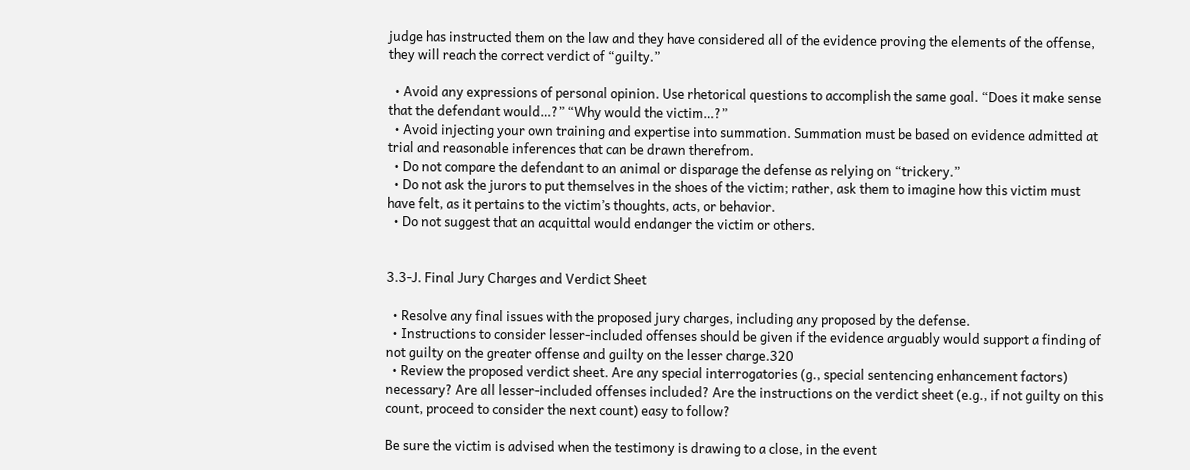judge has instructed them on the law and they have considered all of the evidence proving the elements of the offense, they will reach the correct verdict of “guilty.”

  • Avoid any expressions of personal opinion. Use rhetorical questions to accomplish the same goal. “Does it make sense that the defendant would…?” “Why would the victim…?”
  • Avoid injecting your own training and expertise into summation. Summation must be based on evidence admitted at trial and reasonable inferences that can be drawn therefrom.
  • Do not compare the defendant to an animal or disparage the defense as relying on “trickery.”
  • Do not ask the jurors to put themselves in the shoes of the victim; rather, ask them to imagine how this victim must have felt, as it pertains to the victim’s thoughts, acts, or behavior.
  • Do not suggest that an acquittal would endanger the victim or others.


3.3-J. Final Jury Charges and Verdict Sheet

  • Resolve any final issues with the proposed jury charges, including any proposed by the defense.
  • Instructions to consider lesser-included offenses should be given if the evidence arguably would support a finding of not guilty on the greater offense and guilty on the lesser charge.320
  • Review the proposed verdict sheet. Are any special interrogatories (g., special sentencing enhancement factors) necessary? Are all lesser-included offenses included? Are the instructions on the verdict sheet (e.g., if not guilty on this count, proceed to consider the next count) easy to follow?

Be sure the victim is advised when the testimony is drawing to a close, in the event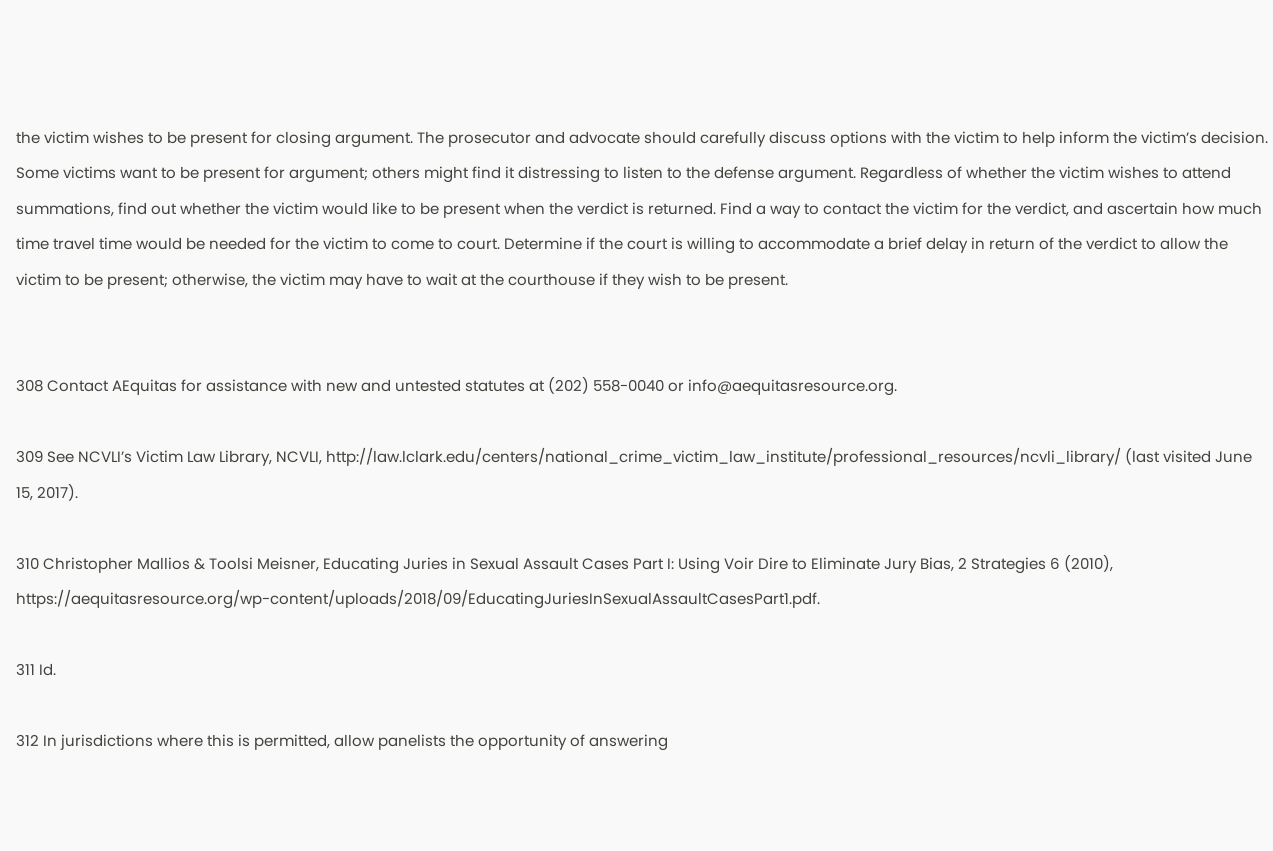the victim wishes to be present for closing argument. The prosecutor and advocate should carefully discuss options with the victim to help inform the victim’s decision. Some victims want to be present for argument; others might find it distressing to listen to the defense argument. Regardless of whether the victim wishes to attend summations, find out whether the victim would like to be present when the verdict is returned. Find a way to contact the victim for the verdict, and ascertain how much time travel time would be needed for the victim to come to court. Determine if the court is willing to accommodate a brief delay in return of the verdict to allow the victim to be present; otherwise, the victim may have to wait at the courthouse if they wish to be present.


308 Contact AEquitas for assistance with new and untested statutes at (202) 558-0040 or info@aequitasresource.org.

309 See NCVLI’s Victim Law Library, NCVLI, http://law.lclark.edu/centers/national_crime_victim_law_institute/professional_resources/ncvli_library/ (last visited June 15, 2017).

310 Christopher Mallios & Toolsi Meisner, Educating Juries in Sexual Assault Cases Part I: Using Voir Dire to Eliminate Jury Bias, 2 Strategies 6 (2010), https://aequitasresource.org/wp-content/uploads/2018/09/EducatingJuriesInSexualAssaultCasesPart1.pdf.

311 Id.

312 In jurisdictions where this is permitted, allow panelists the opportunity of answering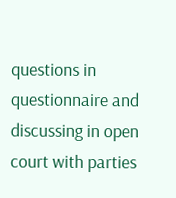questions in questionnaire and discussing in open court with parties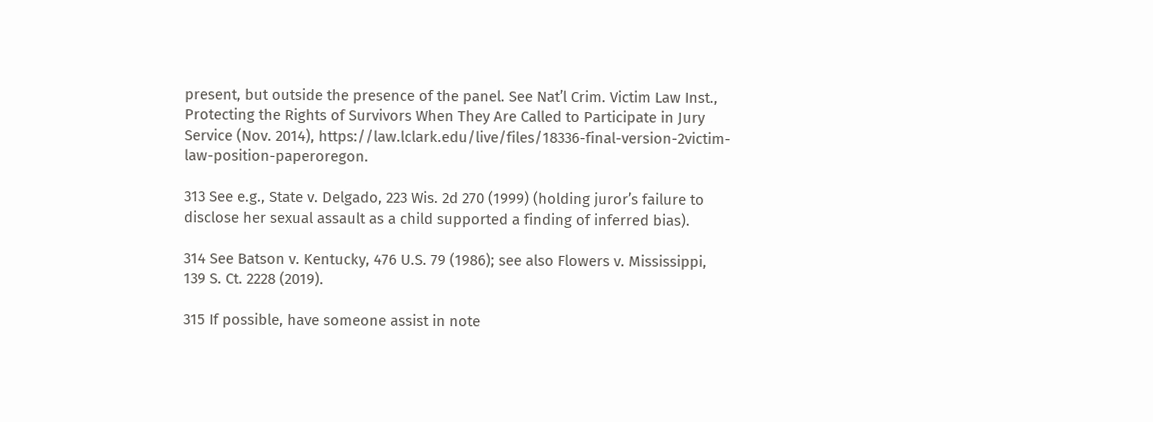present, but outside the presence of the panel. See Nat’l Crim. Victim Law Inst., Protecting the Rights of Survivors When They Are Called to Participate in Jury Service (Nov. 2014), https://law.lclark.edu/live/files/18336-final-version-2victim-law-position-paperoregon.

313 See e.g., State v. Delgado, 223 Wis. 2d 270 (1999) (holding juror’s failure to disclose her sexual assault as a child supported a finding of inferred bias).

314 See Batson v. Kentucky, 476 U.S. 79 (1986); see also Flowers v. Mississippi, 139 S. Ct. 2228 (2019).

315 If possible, have someone assist in note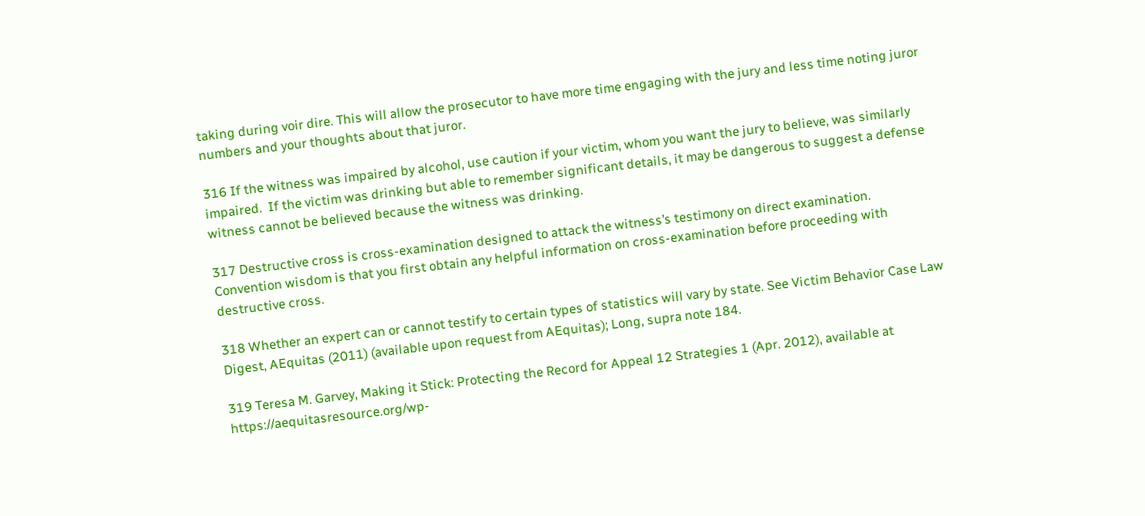taking during voir dire. This will allow the prosecutor to have more time engaging with the jury and less time noting juror numbers and your thoughts about that juror.

316 If the witness was impaired by alcohol, use caution if your victim, whom you want the jury to believe, was similarly impaired.  If the victim was drinking but able to remember significant details, it may be dangerous to suggest a defense witness cannot be believed because the witness was drinking.

317 Destructive cross is cross-examination designed to attack the witness’s testimony on direct examination. Convention wisdom is that you first obtain any helpful information on cross-examination before proceeding with destructive cross.

318 Whether an expert can or cannot testify to certain types of statistics will vary by state. See Victim Behavior Case Law Digest, AEquitas (2011) (available upon request from AEquitas); Long, supra note 184.

319 Teresa M. Garvey, Making it Stick: Protecting the Record for Appeal 12 Strategies 1 (Apr. 2012), available at https://aequitasresource.org/wp-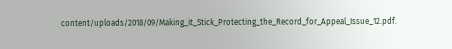content/uploads/2018/09/Making_it_Stick_Protecting_the_Record_for_Appeal_Issue_12.pdf.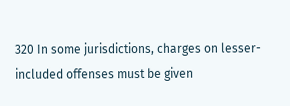320 In some jurisdictions, charges on lesser-included offenses must be given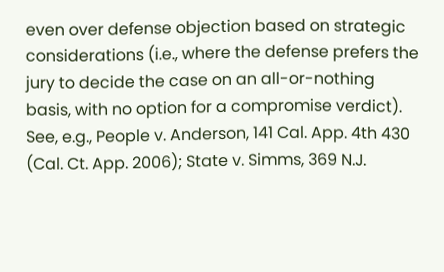even over defense objection based on strategic considerations (i.e., where the defense prefers the jury to decide the case on an all-or-nothing basis, with no option for a compromise verdict). See, e.g., People v. Anderson, 141 Cal. App. 4th 430 (Cal. Ct. App. 2006); State v. Simms, 369 N.J.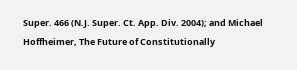Super. 466 (N.J. Super. Ct. App. Div. 2004); and Michael Hoffheimer, The Future of Constitutionally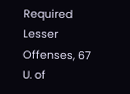Required Lesser Offenses, 67 U. of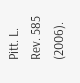Pitt. L. Rev. 585 (2006).